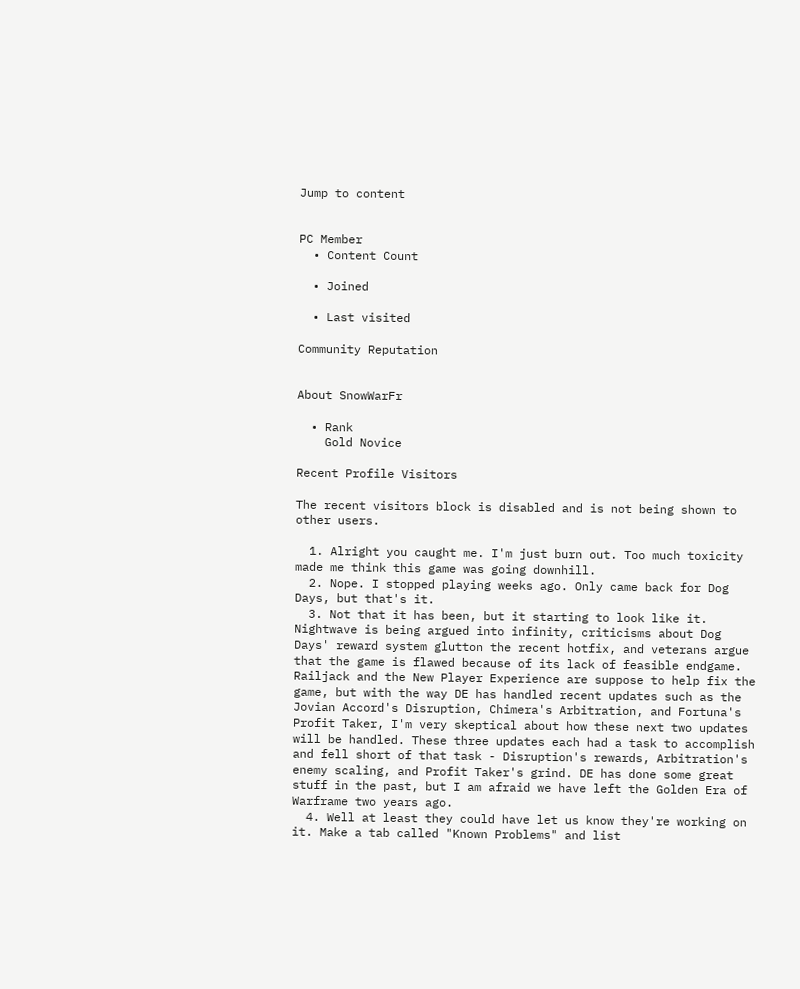Jump to content


PC Member
  • Content Count

  • Joined

  • Last visited

Community Reputation


About SnowWarFr

  • Rank
    Gold Novice

Recent Profile Visitors

The recent visitors block is disabled and is not being shown to other users.

  1. Alright you caught me. I'm just burn out. Too much toxicity made me think this game was going downhill.
  2. Nope. I stopped playing weeks ago. Only came back for Dog Days, but that's it.
  3. Not that it has been, but it starting to look like it. Nightwave is being argued into infinity, criticisms about Dog Days' reward system glutton the recent hotfix, and veterans argue that the game is flawed because of its lack of feasible endgame. Railjack and the New Player Experience are suppose to help fix the game, but with the way DE has handled recent updates such as the Jovian Accord's Disruption, Chimera's Arbitration, and Fortuna's Profit Taker, I'm very skeptical about how these next two updates will be handled. These three updates each had a task to accomplish and fell short of that task - Disruption's rewards, Arbitration's enemy scaling, and Profit Taker's grind. DE has done some great stuff in the past, but I am afraid we have left the Golden Era of Warframe two years ago.
  4. Well at least they could have let us know they're working on it. Make a tab called "Known Problems" and list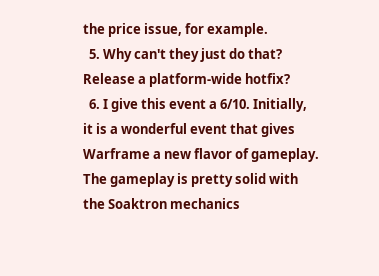the price issue, for example.
  5. Why can't they just do that? Release a platform-wide hotfix?
  6. I give this event a 6/10. Initially, it is a wonderful event that gives Warframe a new flavor of gameplay. The gameplay is pretty solid with the Soaktron mechanics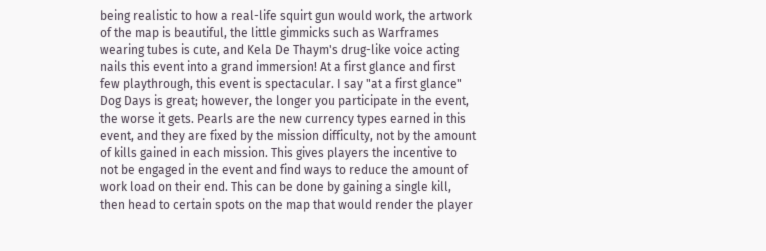being realistic to how a real-life squirt gun would work, the artwork of the map is beautiful, the little gimmicks such as Warframes wearing tubes is cute, and Kela De Thaym's drug-like voice acting nails this event into a grand immersion! At a first glance and first few playthrough, this event is spectacular. I say "at a first glance" Dog Days is great; however, the longer you participate in the event, the worse it gets. Pearls are the new currency types earned in this event, and they are fixed by the mission difficulty, not by the amount of kills gained in each mission. This gives players the incentive to not be engaged in the event and find ways to reduce the amount of work load on their end. This can be done by gaining a single kill, then head to certain spots on the map that would render the player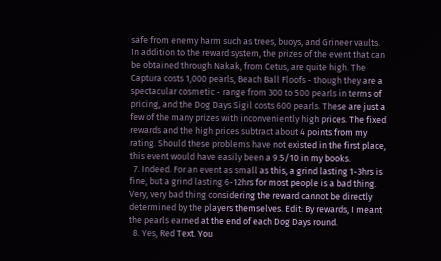safe from enemy harm such as trees, buoys, and Grineer vaults. In addition to the reward system, the prizes of the event that can be obtained through Nakak, from Cetus, are quite high. The Captura costs 1,000 pearls, Beach Ball Floofs - though they are a spectacular cosmetic - range from 300 to 500 pearls in terms of pricing, and the Dog Days Sigil costs 600 pearls. These are just a few of the many prizes with inconveniently high prices. The fixed rewards and the high prices subtract about 4 points from my rating. Should these problems have not existed in the first place, this event would have easily been a 9.5/10 in my books.
  7. Indeed. For an event as small as this, a grind lasting 1-3hrs is fine, but a grind lasting 6-12hrs for most people is a bad thing. Very, very bad thing considering the reward cannot be directly determined by the players themselves. Edit: By rewards, I meant the pearls earned at the end of each Dog Days round.
  8. Yes, Red Text. You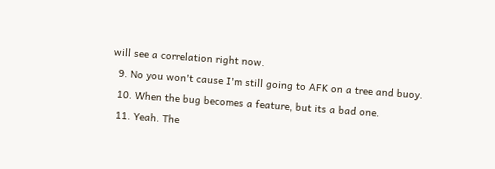will see a correlation right now.
  9. No you won't cause I'm still going to AFK on a tree and buoy.
  10. When the bug becomes a feature, but its a bad one.
  11. Yeah. The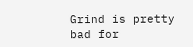Grind is pretty bad for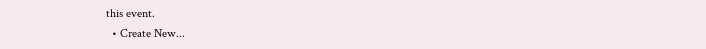this event.
  • Create New...